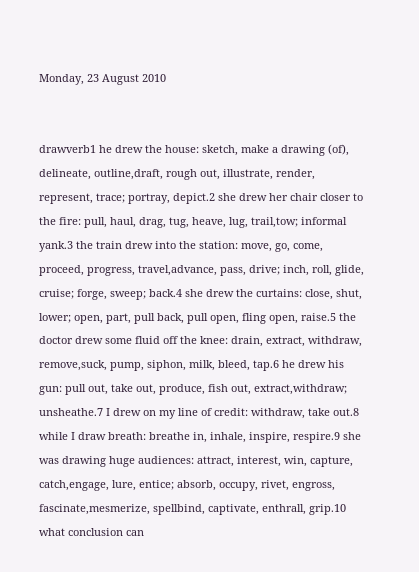Monday, 23 August 2010


drawverb1 he drew the house: sketch, make a drawing (of), delineate, outline,draft, rough out, illustrate, render, represent, trace; portray, depict.2 she drew her chair closer to the fire: pull, haul, drag, tug, heave, lug, trail,tow; informal yank.3 the train drew into the station: move, go, come, proceed, progress, travel,advance, pass, drive; inch, roll, glide, cruise; forge, sweep; back.4 she drew the curtains: close, shut, lower; open, part, pull back, pull open, fling open, raise.5 the doctor drew some fluid off the knee: drain, extract, withdraw, remove,suck, pump, siphon, milk, bleed, tap.6 he drew his gun: pull out, take out, produce, fish out, extract,withdraw; unsheathe.7 I drew on my line of credit: withdraw, take out.8 while I draw breath: breathe in, inhale, inspire, respire.9 she was drawing huge audiences: attract, interest, win, capture, catch,engage, lure, entice; absorb, occupy, rivet, engross, fascinate,mesmerize, spellbind, captivate, enthrall, grip.10 what conclusion can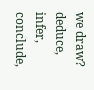we draw? deduce, infer, conclude,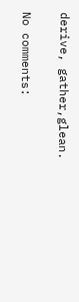derive, gather,glean.

No comments: